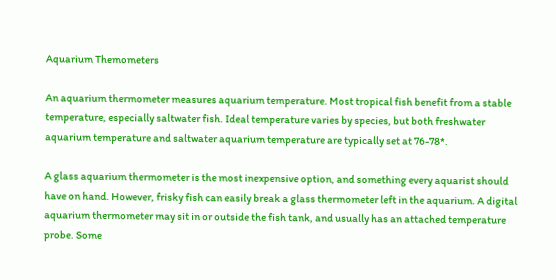Aquarium Themometers

An aquarium thermometer measures aquarium temperature. Most tropical fish benefit from a stable temperature, especially saltwater fish. Ideal temperature varies by species, but both freshwater aquarium temperature and saltwater aquarium temperature are typically set at 76-78*.

A glass aquarium thermometer is the most inexpensive option, and something every aquarist should have on hand. However, frisky fish can easily break a glass thermometer left in the aquarium. A digital aquarium thermometer may sit in or outside the fish tank, and usually has an attached temperature probe. Some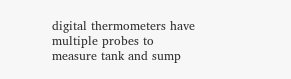digital thermometers have multiple probes to measure tank and sump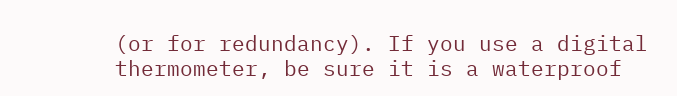(or for redundancy). If you use a digital thermometer, be sure it is a waterproof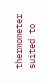thermometer suited to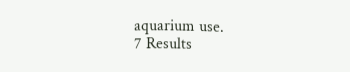aquarium use.
7 Results